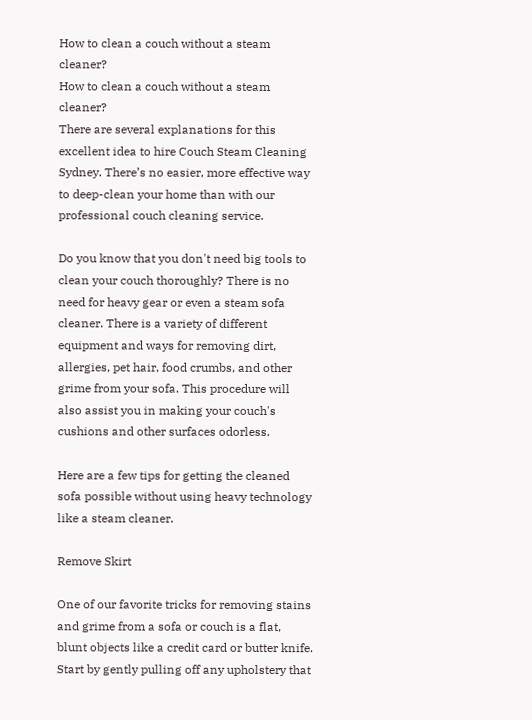How to clean a couch without a steam cleaner?
How to clean a couch without a steam cleaner?
There are several explanations for this excellent idea to hire Couch Steam Cleaning Sydney. There’s no easier, more effective way to deep-clean your home than with our professional couch cleaning service.

Do you know that you don't need big tools to clean your couch thoroughly? There is no need for heavy gear or even a steam sofa cleaner. There is a variety of different equipment and ways for removing dirt, allergies, pet hair, food crumbs, and other grime from your sofa. This procedure will also assist you in making your couch's cushions and other surfaces odorless.

Here are a few tips for getting the cleaned sofa possible without using heavy technology like a steam cleaner.

Remove Skirt

One of our favorite tricks for removing stains and grime from a sofa or couch is a flat, blunt objects like a credit card or butter knife. Start by gently pulling off any upholstery that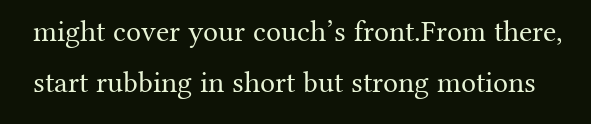might cover your couch’s front.From there, start rubbing in short but strong motions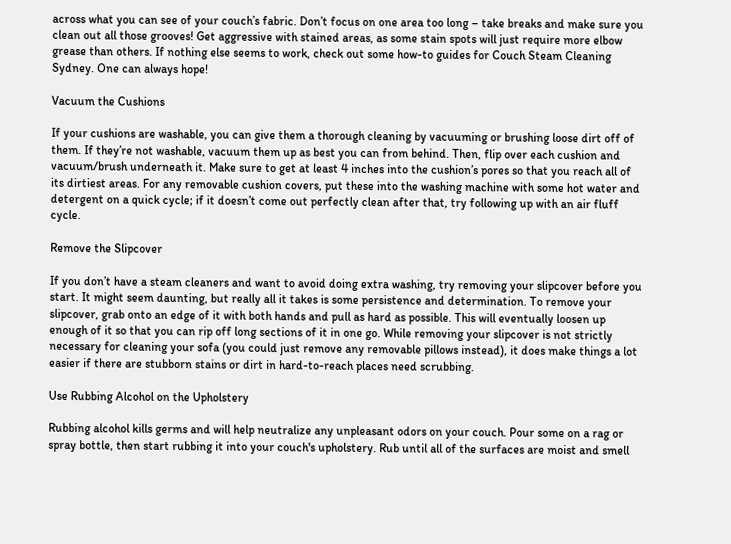across what you can see of your couch’s fabric. Don’t focus on one area too long – take breaks and make sure you clean out all those grooves! Get aggressive with stained areas, as some stain spots will just require more elbow grease than others. If nothing else seems to work, check out some how-to guides for Couch Steam Cleaning Sydney. One can always hope!

Vacuum the Cushions

If your cushions are washable, you can give them a thorough cleaning by vacuuming or brushing loose dirt off of them. If they’re not washable, vacuum them up as best you can from behind. Then, flip over each cushion and vacuum/brush underneath it. Make sure to get at least 4 inches into the cushion’s pores so that you reach all of its dirtiest areas. For any removable cushion covers, put these into the washing machine with some hot water and detergent on a quick cycle; if it doesn’t come out perfectly clean after that, try following up with an air fluff cycle.

Remove the Slipcover

If you don’t have a steam cleaners and want to avoid doing extra washing, try removing your slipcover before you start. It might seem daunting, but really all it takes is some persistence and determination. To remove your slipcover, grab onto an edge of it with both hands and pull as hard as possible. This will eventually loosen up enough of it so that you can rip off long sections of it in one go. While removing your slipcover is not strictly necessary for cleaning your sofa (you could just remove any removable pillows instead), it does make things a lot easier if there are stubborn stains or dirt in hard-to-reach places need scrubbing.

Use Rubbing Alcohol on the Upholstery

Rubbing alcohol kills germs and will help neutralize any unpleasant odors on your couch. Pour some on a rag or spray bottle, then start rubbing it into your couch's upholstery. Rub until all of the surfaces are moist and smell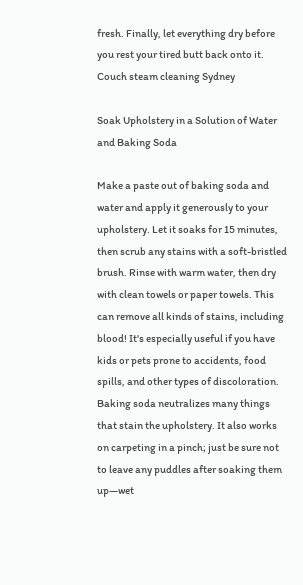fresh. Finally, let everything dry before you rest your tired butt back onto it. Couch steam cleaning Sydney

Soak Upholstery in a Solution of Water and Baking Soda

Make a paste out of baking soda and water and apply it generously to your upholstery. Let it soaks for 15 minutes, then scrub any stains with a soft-bristled brush. Rinse with warm water, then dry with clean towels or paper towels. This can remove all kinds of stains, including blood! It's especially useful if you have kids or pets prone to accidents, food spills, and other types of discoloration. Baking soda neutralizes many things that stain the upholstery. It also works on carpeting in a pinch; just be sure not to leave any puddles after soaking them up—wet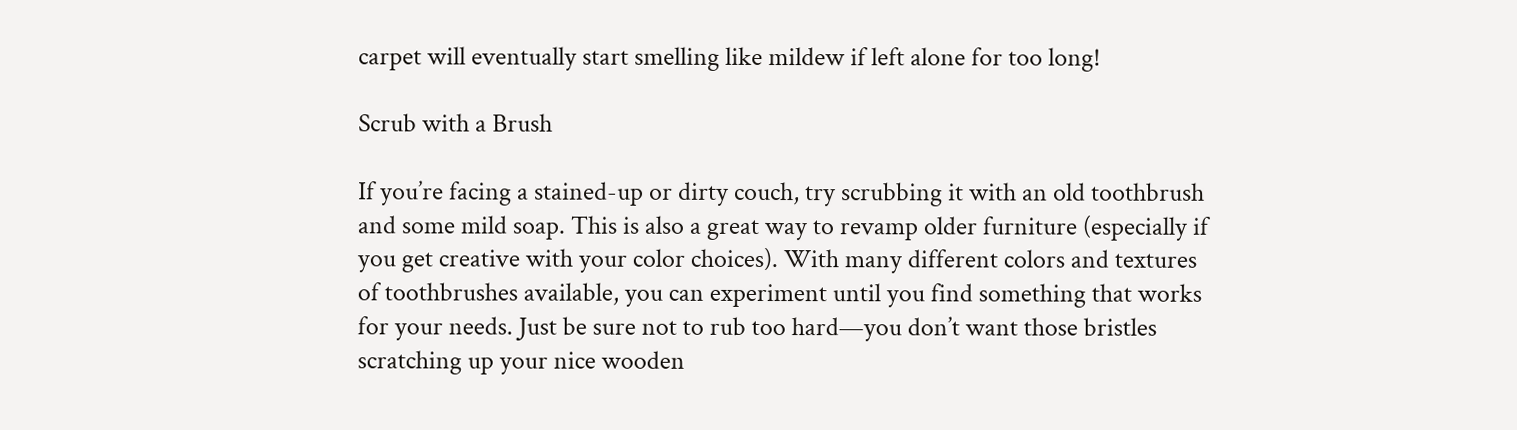carpet will eventually start smelling like mildew if left alone for too long!

Scrub with a Brush

If you’re facing a stained-up or dirty couch, try scrubbing it with an old toothbrush and some mild soap. This is also a great way to revamp older furniture (especially if you get creative with your color choices). With many different colors and textures of toothbrushes available, you can experiment until you find something that works for your needs. Just be sure not to rub too hard—you don’t want those bristles scratching up your nice wooden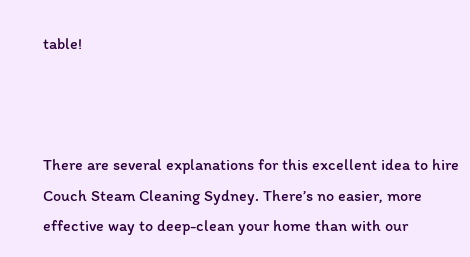table!



There are several explanations for this excellent idea to hire Couch Steam Cleaning Sydney. There’s no easier, more effective way to deep-clean your home than with our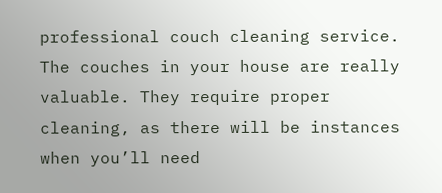professional couch cleaning service. The couches in your house are really valuable. They require proper cleaning, as there will be instances when you’ll need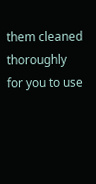them cleaned thoroughly for you to use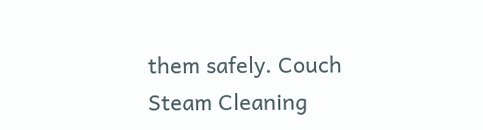them safely. Couch Steam Cleaning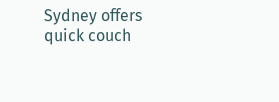Sydney offers quick couch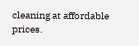cleaning at affordable prices.